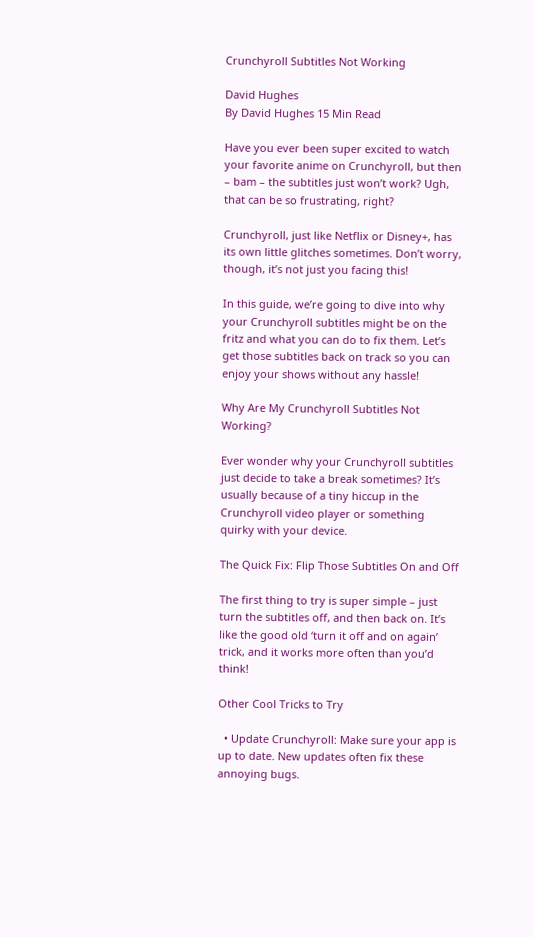Crunchyroll Subtitles Not Working

David Hughes
By David Hughes 15 Min Read

Have you ever been super excited to watch your favorite anime on Crunchyroll, but then – bam – the subtitles just won’t work? Ugh, that can be so frustrating, right?

Crunchyroll, just like Netflix or Disney+, has its own little glitches sometimes. Don’t worry, though, it’s not just you facing this!

In this guide, we’re going to dive into why your Crunchyroll subtitles might be on the fritz and what you can do to fix them. Let’s get those subtitles back on track so you can enjoy your shows without any hassle!

Why Are My Crunchyroll Subtitles Not Working?

Ever wonder why your Crunchyroll subtitles just decide to take a break sometimes? It’s usually because of a tiny hiccup in the Crunchyroll video player or something quirky with your device.

The Quick Fix: Flip Those Subtitles On and Off

The first thing to try is super simple – just turn the subtitles off, and then back on. It’s like the good old ‘turn it off and on again’ trick, and it works more often than you’d think!

Other Cool Tricks to Try

  • Update Crunchyroll: Make sure your app is up to date. New updates often fix these annoying bugs.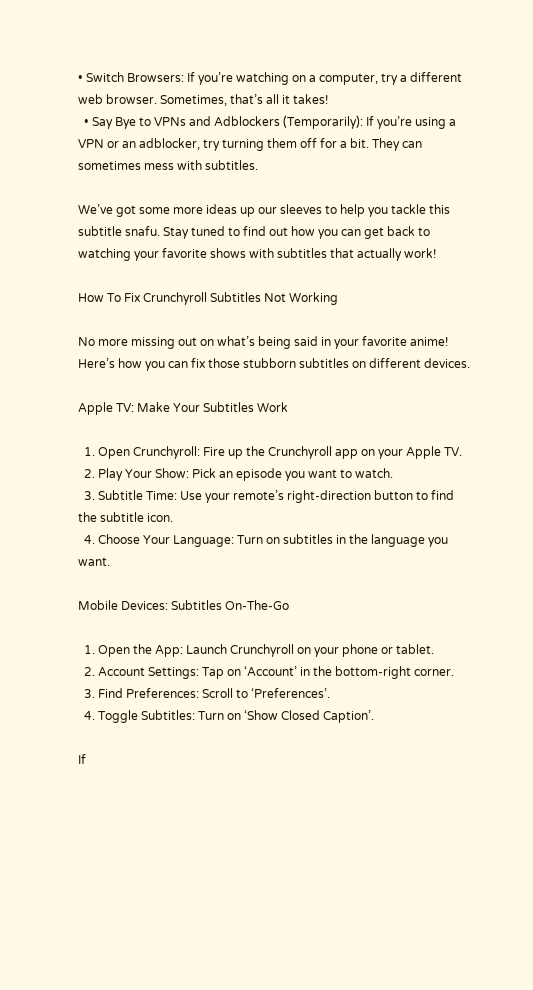• Switch Browsers: If you’re watching on a computer, try a different web browser. Sometimes, that’s all it takes!
  • Say Bye to VPNs and Adblockers (Temporarily): If you’re using a VPN or an adblocker, try turning them off for a bit. They can sometimes mess with subtitles.

We’ve got some more ideas up our sleeves to help you tackle this subtitle snafu. Stay tuned to find out how you can get back to watching your favorite shows with subtitles that actually work!

How To Fix Crunchyroll Subtitles Not Working

No more missing out on what’s being said in your favorite anime! Here’s how you can fix those stubborn subtitles on different devices.

Apple TV: Make Your Subtitles Work

  1. Open Crunchyroll: Fire up the Crunchyroll app on your Apple TV.
  2. Play Your Show: Pick an episode you want to watch.
  3. Subtitle Time: Use your remote’s right-direction button to find the subtitle icon.
  4. Choose Your Language: Turn on subtitles in the language you want.

Mobile Devices: Subtitles On-The-Go

  1. Open the App: Launch Crunchyroll on your phone or tablet.
  2. Account Settings: Tap on ‘Account’ in the bottom-right corner.
  3. Find Preferences: Scroll to ‘Preferences’.
  4. Toggle Subtitles: Turn on ‘Show Closed Caption’.

If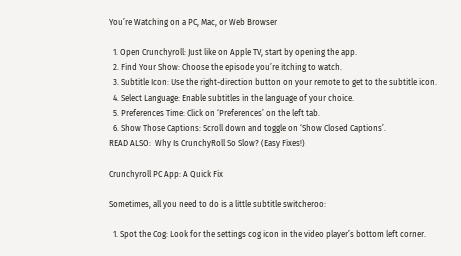You’re Watching on a PC, Mac, or Web Browser

  1. Open Crunchyroll: Just like on Apple TV, start by opening the app.
  2. Find Your Show: Choose the episode you’re itching to watch.
  3. Subtitle Icon: Use the right-direction button on your remote to get to the subtitle icon.
  4. Select Language: Enable subtitles in the language of your choice.
  5. Preferences Time: Click on ‘Preferences’ on the left tab.
  6. Show Those Captions: Scroll down and toggle on ‘Show Closed Captions’.
READ ALSO:  Why Is CrunchyRoll So Slow? (Easy Fixes!)

Crunchyroll PC App: A Quick Fix

Sometimes, all you need to do is a little subtitle switcheroo:

  1. Spot the Cog: Look for the settings cog icon in the video player’s bottom left corner.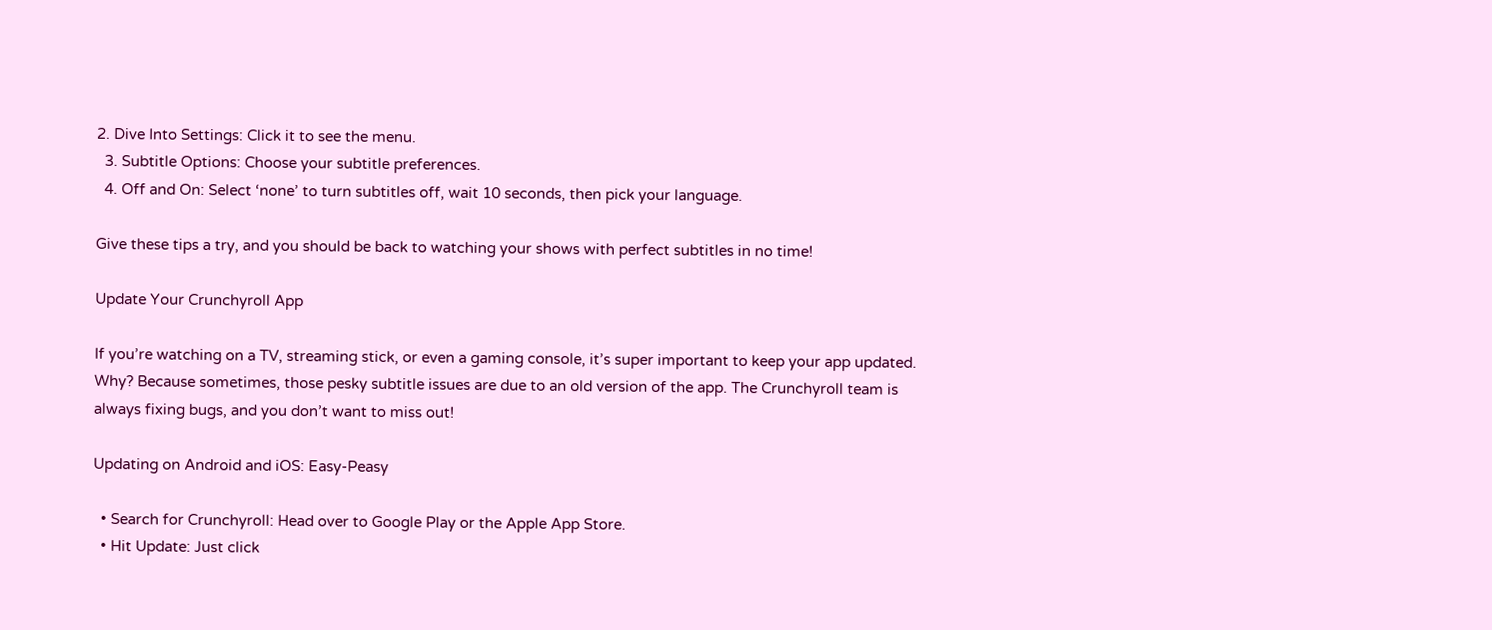2. Dive Into Settings: Click it to see the menu.
  3. Subtitle Options: Choose your subtitle preferences.
  4. Off and On: Select ‘none’ to turn subtitles off, wait 10 seconds, then pick your language.

Give these tips a try, and you should be back to watching your shows with perfect subtitles in no time!

Update Your Crunchyroll App

If you’re watching on a TV, streaming stick, or even a gaming console, it’s super important to keep your app updated. Why? Because sometimes, those pesky subtitle issues are due to an old version of the app. The Crunchyroll team is always fixing bugs, and you don’t want to miss out!

Updating on Android and iOS: Easy-Peasy

  • Search for Crunchyroll: Head over to Google Play or the Apple App Store.
  • Hit Update: Just click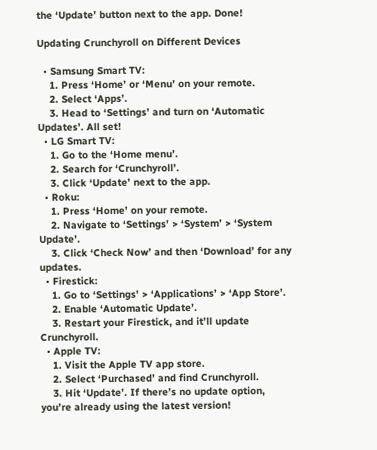the ‘Update’ button next to the app. Done!

Updating Crunchyroll on Different Devices

  • Samsung Smart TV:
    1. Press ‘Home’ or ‘Menu’ on your remote.
    2. Select ‘Apps’.
    3. Head to ‘Settings’ and turn on ‘Automatic Updates’. All set!
  • LG Smart TV:
    1. Go to the ‘Home menu’.
    2. Search for ‘Crunchyroll’.
    3. Click ‘Update’ next to the app.
  • Roku:
    1. Press ‘Home’ on your remote.
    2. Navigate to ‘Settings’ > ‘System’ > ‘System Update’.
    3. Click ‘Check Now’ and then ‘Download’ for any updates.
  • Firestick:
    1. Go to ‘Settings’ > ‘Applications’ > ‘App Store’.
    2. Enable ‘Automatic Update’.
    3. Restart your Firestick, and it’ll update Crunchyroll.
  • Apple TV:
    1. Visit the Apple TV app store.
    2. Select ‘Purchased’ and find Crunchyroll.
    3. Hit ‘Update’. If there’s no update option, you’re already using the latest version!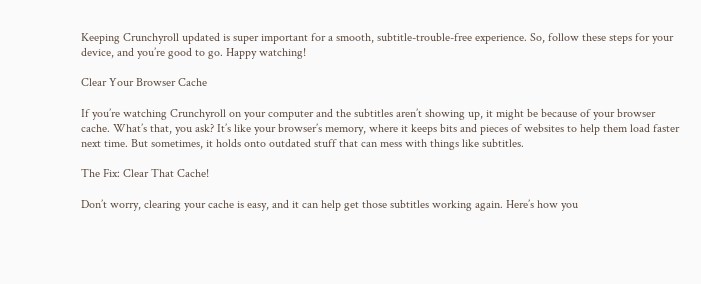Keeping Crunchyroll updated is super important for a smooth, subtitle-trouble-free experience. So, follow these steps for your device, and you’re good to go. Happy watching!

Clear Your Browser Cache

If you’re watching Crunchyroll on your computer and the subtitles aren’t showing up, it might be because of your browser cache. What’s that, you ask? It’s like your browser’s memory, where it keeps bits and pieces of websites to help them load faster next time. But sometimes, it holds onto outdated stuff that can mess with things like subtitles.

The Fix: Clear That Cache!

Don’t worry, clearing your cache is easy, and it can help get those subtitles working again. Here’s how you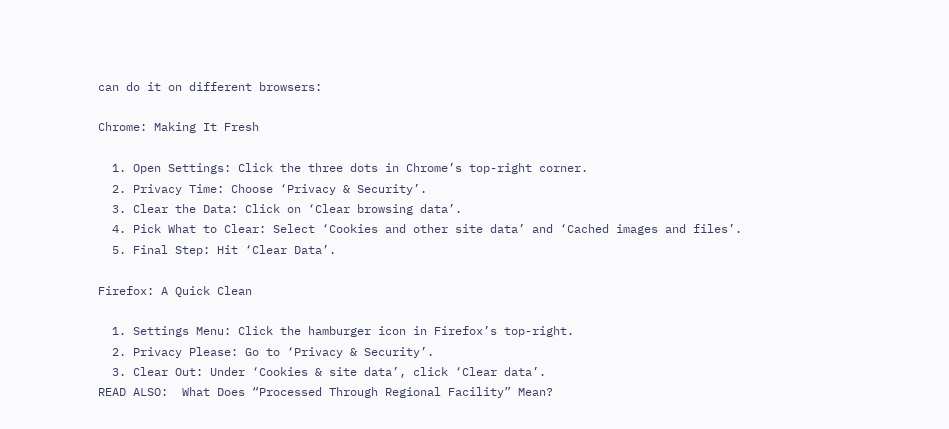can do it on different browsers:

Chrome: Making It Fresh

  1. Open Settings: Click the three dots in Chrome’s top-right corner.
  2. Privacy Time: Choose ‘Privacy & Security’.
  3. Clear the Data: Click on ‘Clear browsing data’.
  4. Pick What to Clear: Select ‘Cookies and other site data’ and ‘Cached images and files’.
  5. Final Step: Hit ‘Clear Data’.

Firefox: A Quick Clean

  1. Settings Menu: Click the hamburger icon in Firefox’s top-right.
  2. Privacy Please: Go to ‘Privacy & Security’.
  3. Clear Out: Under ‘Cookies & site data’, click ‘Clear data’.
READ ALSO:  What Does “Processed Through Regional Facility” Mean?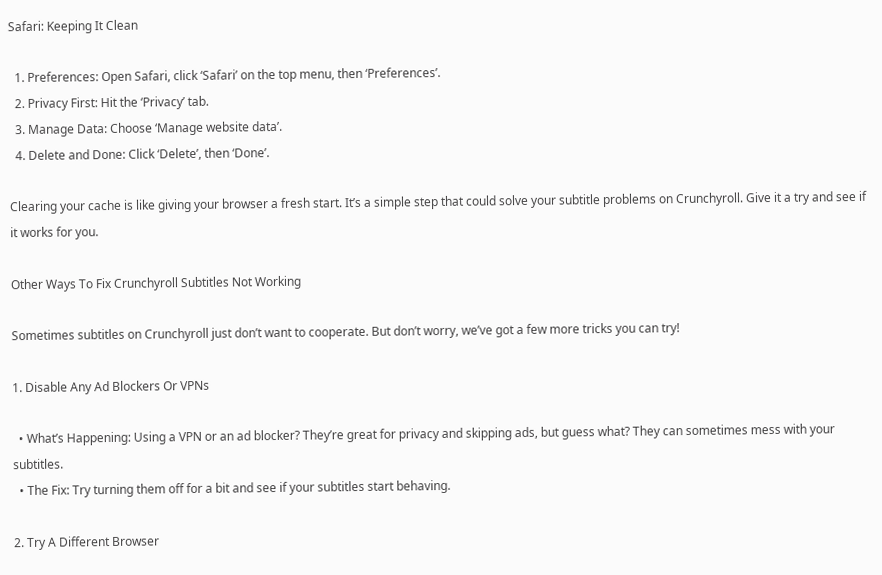Safari: Keeping It Clean

  1. Preferences: Open Safari, click ‘Safari’ on the top menu, then ‘Preferences’.
  2. Privacy First: Hit the ‘Privacy’ tab.
  3. Manage Data: Choose ‘Manage website data’.
  4. Delete and Done: Click ‘Delete’, then ‘Done’.

Clearing your cache is like giving your browser a fresh start. It’s a simple step that could solve your subtitle problems on Crunchyroll. Give it a try and see if it works for you.

Other Ways To Fix Crunchyroll Subtitles Not Working

Sometimes subtitles on Crunchyroll just don’t want to cooperate. But don’t worry, we’ve got a few more tricks you can try!

1. Disable Any Ad Blockers Or VPNs

  • What’s Happening: Using a VPN or an ad blocker? They’re great for privacy and skipping ads, but guess what? They can sometimes mess with your subtitles.
  • The Fix: Try turning them off for a bit and see if your subtitles start behaving.

2. Try A Different Browser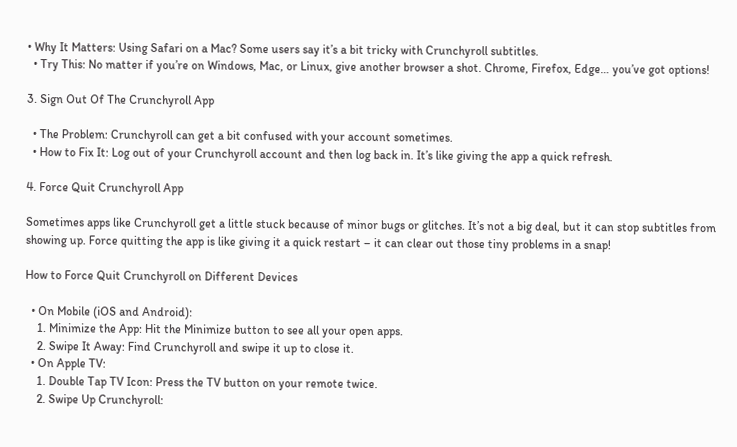• Why It Matters: Using Safari on a Mac? Some users say it’s a bit tricky with Crunchyroll subtitles.
  • Try This: No matter if you’re on Windows, Mac, or Linux, give another browser a shot. Chrome, Firefox, Edge… you’ve got options!

3. Sign Out Of The Crunchyroll App

  • The Problem: Crunchyroll can get a bit confused with your account sometimes.
  • How to Fix It: Log out of your Crunchyroll account and then log back in. It’s like giving the app a quick refresh.

4. Force Quit Crunchyroll App

Sometimes apps like Crunchyroll get a little stuck because of minor bugs or glitches. It’s not a big deal, but it can stop subtitles from showing up. Force quitting the app is like giving it a quick restart – it can clear out those tiny problems in a snap!

How to Force Quit Crunchyroll on Different Devices

  • On Mobile (iOS and Android):
    1. Minimize the App: Hit the Minimize button to see all your open apps.
    2. Swipe It Away: Find Crunchyroll and swipe it up to close it.
  • On Apple TV:
    1. Double Tap TV Icon: Press the TV button on your remote twice.
    2. Swipe Up Crunchyroll: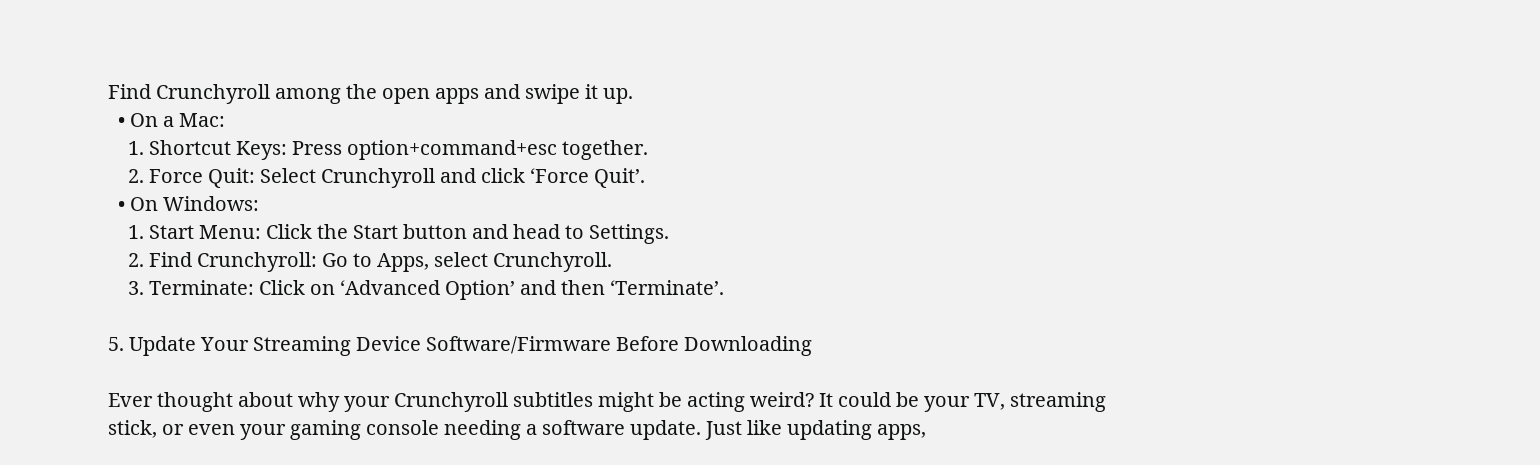Find Crunchyroll among the open apps and swipe it up.
  • On a Mac:
    1. Shortcut Keys: Press option+command+esc together.
    2. Force Quit: Select Crunchyroll and click ‘Force Quit’.
  • On Windows:
    1. Start Menu: Click the Start button and head to Settings.
    2. Find Crunchyroll: Go to Apps, select Crunchyroll.
    3. Terminate: Click on ‘Advanced Option’ and then ‘Terminate’.

5. Update Your Streaming Device Software/Firmware Before Downloading

Ever thought about why your Crunchyroll subtitles might be acting weird? It could be your TV, streaming stick, or even your gaming console needing a software update. Just like updating apps,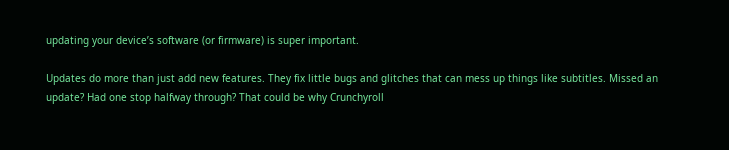updating your device’s software (or firmware) is super important.

Updates do more than just add new features. They fix little bugs and glitches that can mess up things like subtitles. Missed an update? Had one stop halfway through? That could be why Crunchyroll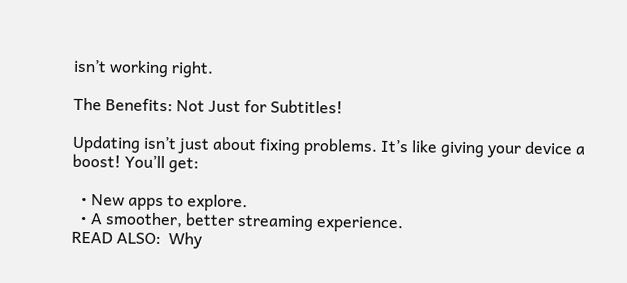isn’t working right.

The Benefits: Not Just for Subtitles!

Updating isn’t just about fixing problems. It’s like giving your device a boost! You’ll get:

  • New apps to explore.
  • A smoother, better streaming experience.
READ ALSO:  Why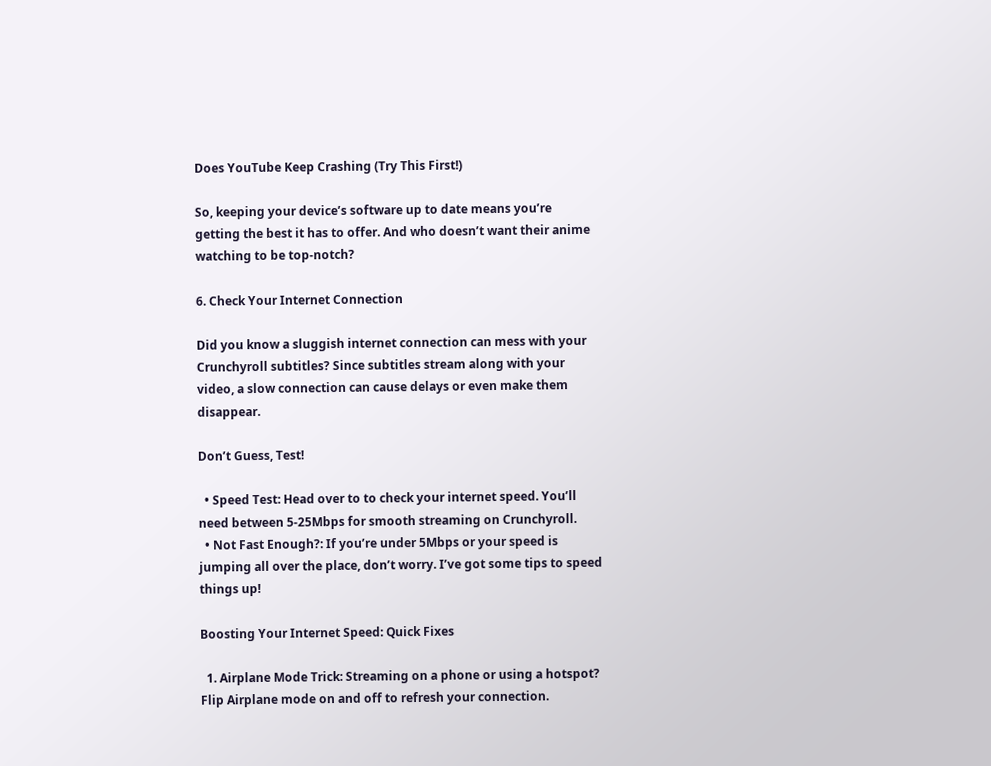Does YouTube Keep Crashing (Try This First!)

So, keeping your device’s software up to date means you’re getting the best it has to offer. And who doesn’t want their anime watching to be top-notch?

6. Check Your Internet Connection

Did you know a sluggish internet connection can mess with your Crunchyroll subtitles? Since subtitles stream along with your video, a slow connection can cause delays or even make them disappear.

Don’t Guess, Test!

  • Speed Test: Head over to to check your internet speed. You’ll need between 5-25Mbps for smooth streaming on Crunchyroll.
  • Not Fast Enough?: If you’re under 5Mbps or your speed is jumping all over the place, don’t worry. I’ve got some tips to speed things up!

Boosting Your Internet Speed: Quick Fixes

  1. Airplane Mode Trick: Streaming on a phone or using a hotspot? Flip Airplane mode on and off to refresh your connection.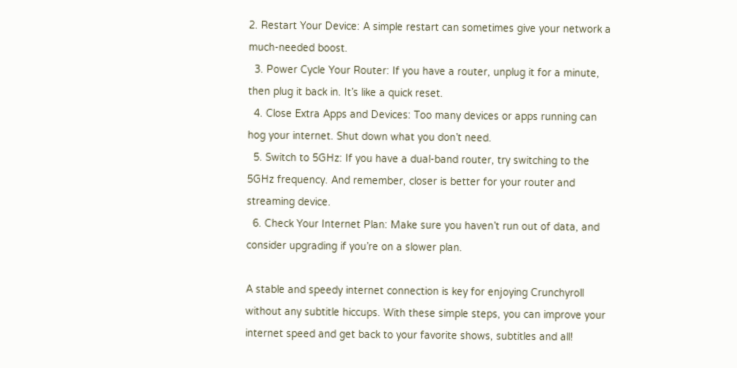2. Restart Your Device: A simple restart can sometimes give your network a much-needed boost.
  3. Power Cycle Your Router: If you have a router, unplug it for a minute, then plug it back in. It’s like a quick reset.
  4. Close Extra Apps and Devices: Too many devices or apps running can hog your internet. Shut down what you don’t need.
  5. Switch to 5GHz: If you have a dual-band router, try switching to the 5GHz frequency. And remember, closer is better for your router and streaming device.
  6. Check Your Internet Plan: Make sure you haven’t run out of data, and consider upgrading if you’re on a slower plan.

A stable and speedy internet connection is key for enjoying Crunchyroll without any subtitle hiccups. With these simple steps, you can improve your internet speed and get back to your favorite shows, subtitles and all!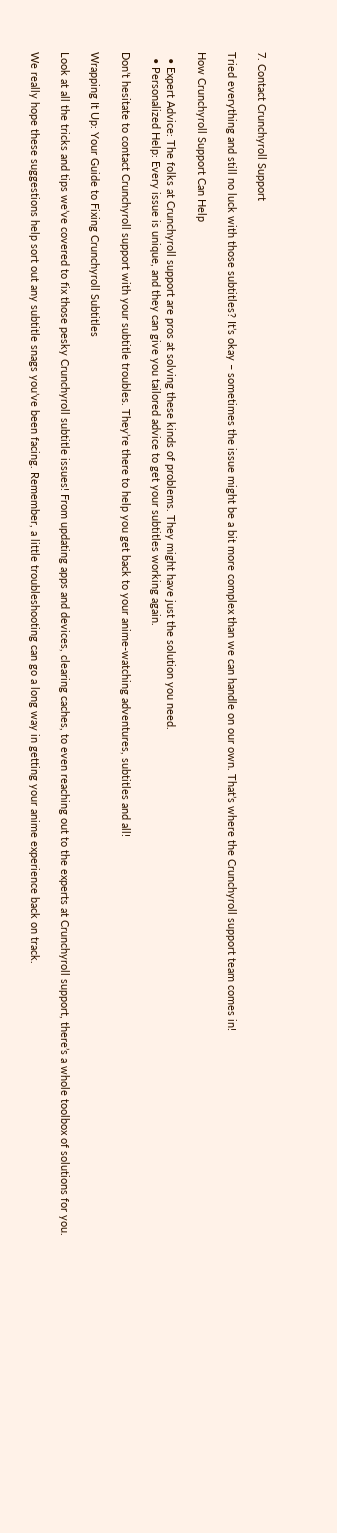7. Contact Crunchyroll Support

Tried everything and still no luck with those subtitles? It’s okay – sometimes the issue might be a bit more complex than we can handle on our own. That’s where the Crunchyroll support team comes in!

How Crunchyroll Support Can Help

  • Expert Advice: The folks at Crunchyroll support are pros at solving these kinds of problems. They might have just the solution you need.
  • Personalized Help: Every issue is unique, and they can give you tailored advice to get your subtitles working again.

Don’t hesitate to contact Crunchyroll support with your subtitle troubles. They’re there to help you get back to your anime-watching adventures, subtitles and all!

Wrapping It Up: Your Guide to Fixing Crunchyroll Subtitles

Look at all the tricks and tips we’ve covered to fix those pesky Crunchyroll subtitle issues! From updating apps and devices, clearing caches, to even reaching out to the experts at Crunchyroll support, there’s a whole toolbox of solutions for you.

We really hope these suggestions help sort out any subtitle snags you’ve been facing. Remember, a little troubleshooting can go a long way in getting your anime experience back on track.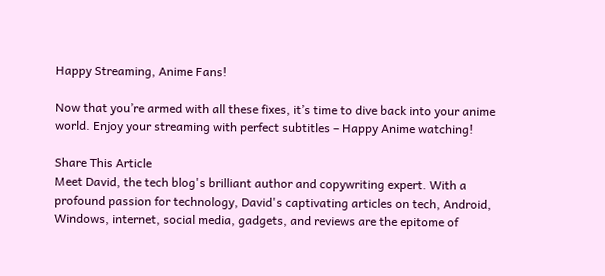Happy Streaming, Anime Fans!

Now that you’re armed with all these fixes, it’s time to dive back into your anime world. Enjoy your streaming with perfect subtitles – Happy Anime watching!

Share This Article
Meet David, the tech blog's brilliant author and copywriting expert. With a profound passion for technology, David's captivating articles on tech, Android, Windows, internet, social media, gadgets, and reviews are the epitome of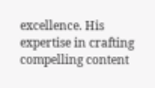excellence. His expertise in crafting compelling content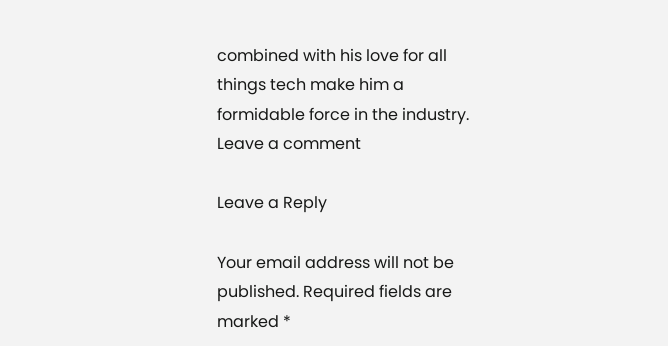combined with his love for all things tech make him a formidable force in the industry.
Leave a comment

Leave a Reply

Your email address will not be published. Required fields are marked *